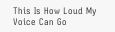This Is How Loud My Voice Can Go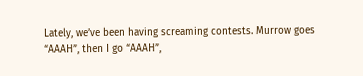Lately, we’ve been having screaming contests. Murrow goes “AAAH”, then I go “AAAH”,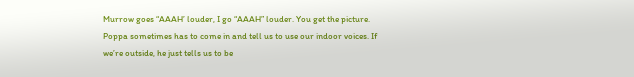Murrow goes “AAAH’ louder, I go “AAAH” louder. You get the picture. Poppa sometimes has to come in and tell us to use our indoor voices. If we’re outside, he just tells us to be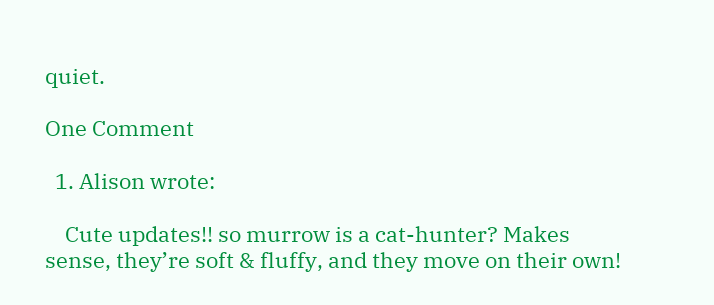quiet.

One Comment

  1. Alison wrote:

    Cute updates!! so murrow is a cat-hunter? Makes sense, they’re soft & fluffy, and they move on their own!